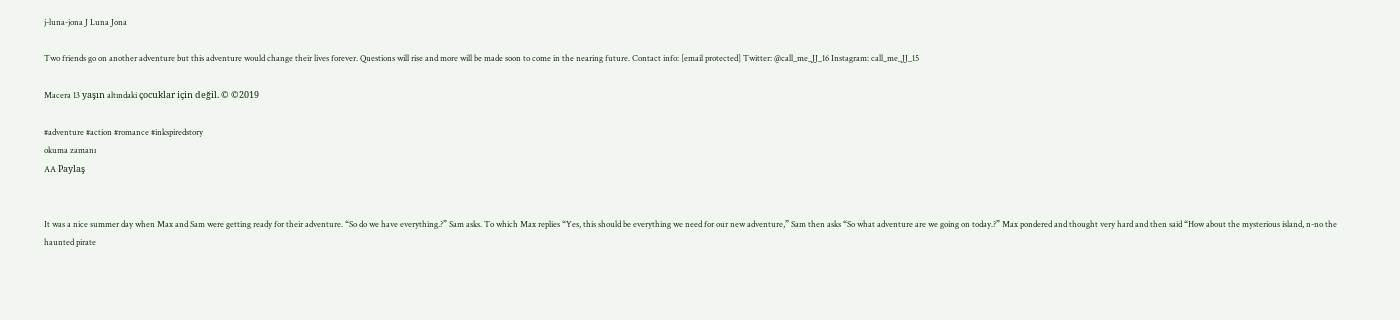j-luna-jona J Luna Jona

Two friends go on another adventure but this adventure would change their lives forever. Questions will rise and more will be made soon to come in the nearing future. Contact info: [email protected] Twitter: @call_me_JJ_16 Instagram: call_me_JJ_15

Macera 13 yaşın altındaki çocuklar için değil. © ©2019

#adventure #action #romance #inkspiredstory
okuma zamanı
AA Paylaş


It was a nice summer day when Max and Sam were getting ready for their adventure. “So do we have everything.?” Sam asks. To which Max replies “Yes, this should be everything we need for our new adventure,” Sam then asks “So what adventure are we going on today.?” Max pondered and thought very hard and then said “How about the mysterious island, n-no the haunted pirate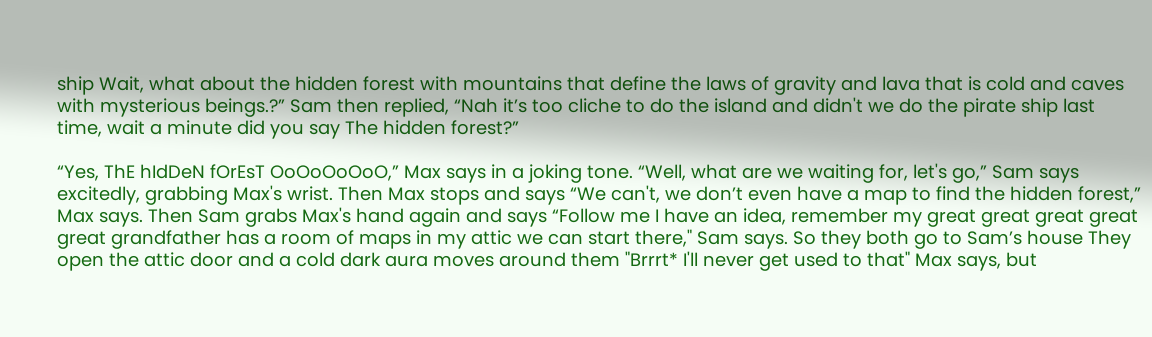ship Wait, what about the hidden forest with mountains that define the laws of gravity and lava that is cold and caves with mysterious beings.?” Sam then replied, “Nah it’s too cliche to do the island and didn't we do the pirate ship last time, wait a minute did you say The hidden forest?”

“Yes, ThE hIdDeN fOrEsT OoOoOoOoO,” Max says in a joking tone. “Well, what are we waiting for, let's go,” Sam says excitedly, grabbing Max's wrist. Then Max stops and says “We can't, we don’t even have a map to find the hidden forest,” Max says. Then Sam grabs Max's hand again and says “Follow me I have an idea, remember my great great great great great grandfather has a room of maps in my attic we can start there," Sam says. So they both go to Sam’s house They open the attic door and a cold dark aura moves around them "Brrrt* I'll never get used to that" Max says, but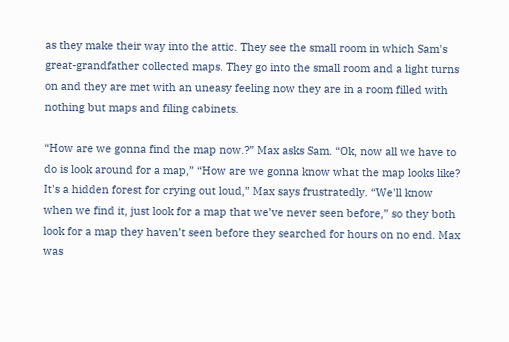as they make their way into the attic. They see the small room in which Sam's great-grandfather collected maps. They go into the small room and a light turns on and they are met with an uneasy feeling now they are in a room filled with nothing but maps and filing cabinets.

“How are we gonna find the map now.?” Max asks Sam. “Ok, now all we have to do is look around for a map,” “How are we gonna know what the map looks like? It's a hidden forest for crying out loud,” Max says frustratedly. “We'll know when we find it, just look for a map that we’ve never seen before,” so they both look for a map they haven’t seen before they searched for hours on no end. Max was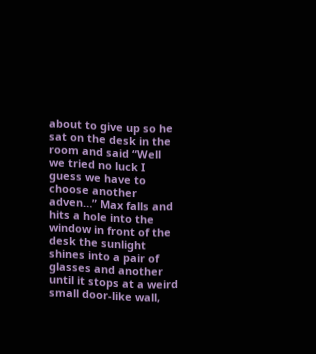about to give up so he sat on the desk in the room and said “Well we tried no luck I guess we have to choose another adven…” Max falls and hits a hole into the window in front of the desk the sunlight shines into a pair of glasses and another until it stops at a weird small door-like wall,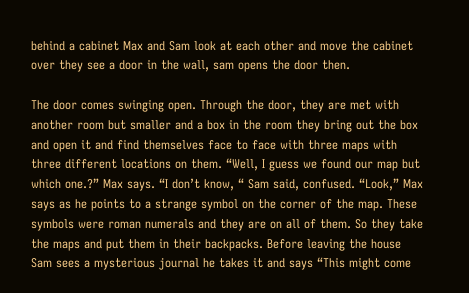behind a cabinet Max and Sam look at each other and move the cabinet over they see a door in the wall, sam opens the door then.

The door comes swinging open. Through the door, they are met with another room but smaller and a box in the room they bring out the box and open it and find themselves face to face with three maps with three different locations on them. “Well, I guess we found our map but which one.?” Max says. “I don’t know, “ Sam said, confused. “Look,” Max says as he points to a strange symbol on the corner of the map. These symbols were roman numerals and they are on all of them. So they take the maps and put them in their backpacks. Before leaving the house Sam sees a mysterious journal he takes it and says “This might come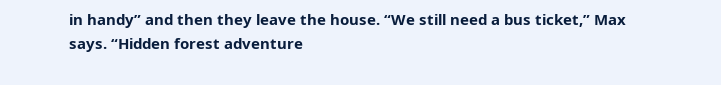in handy” and then they leave the house. “We still need a bus ticket,” Max says. “Hidden forest adventure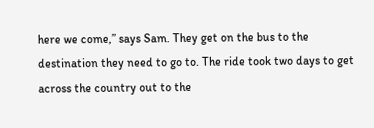here we come,” says Sam. They get on the bus to the destination they need to go to. The ride took two days to get across the country out to the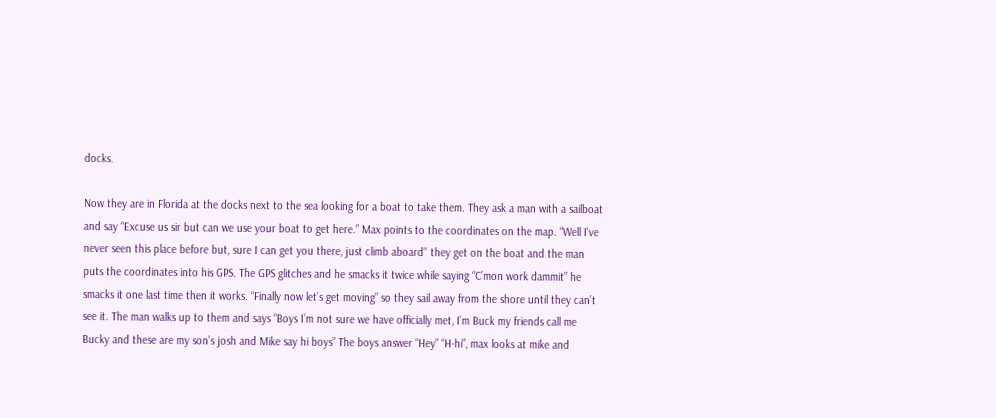docks.

Now they are in Florida at the docks next to the sea looking for a boat to take them. They ask a man with a sailboat and say “Excuse us sir but can we use your boat to get here.” Max points to the coordinates on the map. “Well I've never seen this place before but, sure I can get you there, just climb aboard'' they get on the boat and the man puts the coordinates into his GPS. The GPS glitches and he smacks it twice while saying “C’mon work dammit” he smacks it one last time then it works. “Finally now let’s get moving” so they sail away from the shore until they can’t see it. The man walks up to them and says “Boys I’m not sure we have officially met, I’m Buck my friends call me Bucky and these are my son’s josh and Mike say hi boys” The boys answer “Hey” “H-hi”, max looks at mike and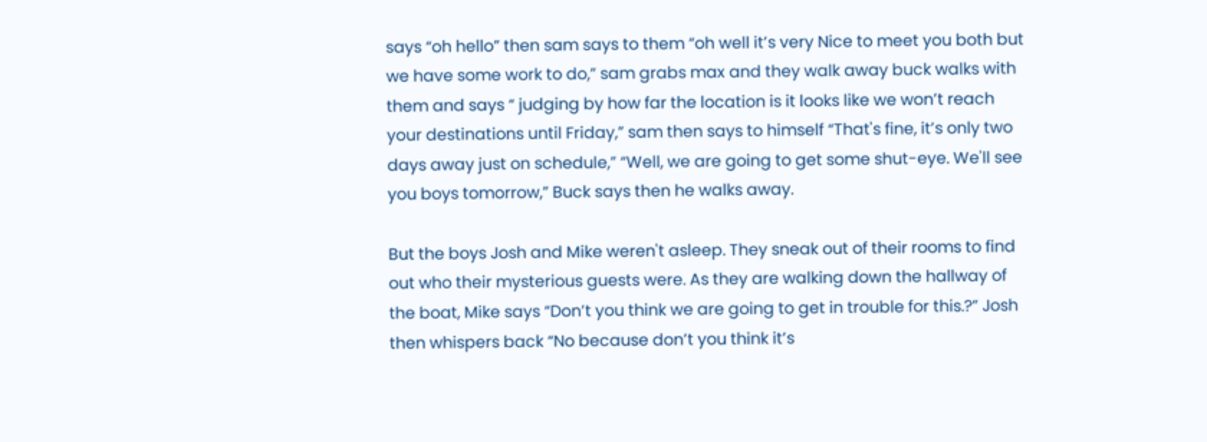says “oh hello” then sam says to them “oh well it’s very Nice to meet you both but we have some work to do,” sam grabs max and they walk away buck walks with them and says “ judging by how far the location is it looks like we won’t reach your destinations until Friday,” sam then says to himself “That's fine, it’s only two days away just on schedule,” “Well, we are going to get some shut-eye. We'll see you boys tomorrow,” Buck says then he walks away.

But the boys Josh and Mike weren't asleep. They sneak out of their rooms to find out who their mysterious guests were. As they are walking down the hallway of the boat, Mike says “Don’t you think we are going to get in trouble for this.?” Josh then whispers back “No because don’t you think it’s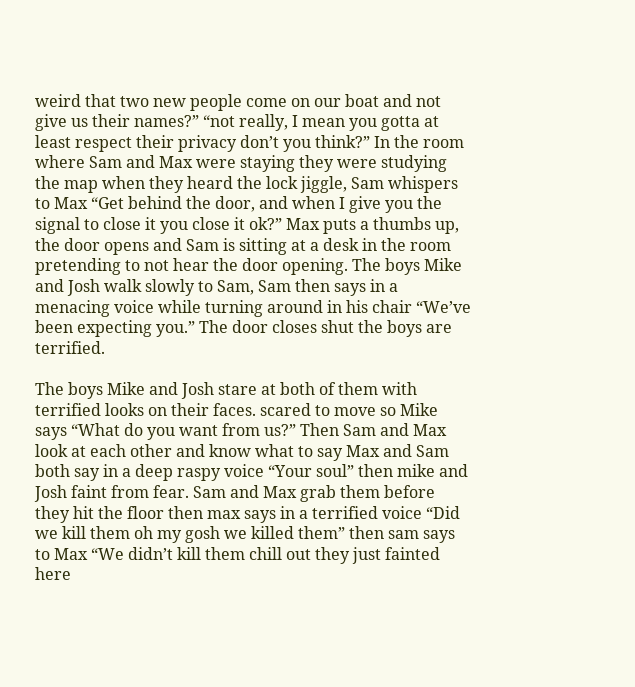weird that two new people come on our boat and not give us their names?” “not really, I mean you gotta at least respect their privacy don’t you think?” In the room where Sam and Max were staying they were studying the map when they heard the lock jiggle, Sam whispers to Max “Get behind the door, and when I give you the signal to close it you close it ok?” Max puts a thumbs up, the door opens and Sam is sitting at a desk in the room pretending to not hear the door opening. The boys Mike and Josh walk slowly to Sam, Sam then says in a menacing voice while turning around in his chair “We’ve been expecting you.” The door closes shut the boys are terrified.

The boys Mike and Josh stare at both of them with terrified looks on their faces. scared to move so Mike says “What do you want from us?” Then Sam and Max look at each other and know what to say Max and Sam both say in a deep raspy voice “Your soul” then mike and Josh faint from fear. Sam and Max grab them before they hit the floor then max says in a terrified voice “Did we kill them oh my gosh we killed them” then sam says to Max “We didn’t kill them chill out they just fainted here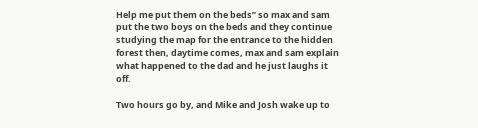Help me put them on the beds” so max and sam put the two boys on the beds and they continue studying the map for the entrance to the hidden forest then, daytime comes, max and sam explain what happened to the dad and he just laughs it off.

Two hours go by, and Mike and Josh wake up to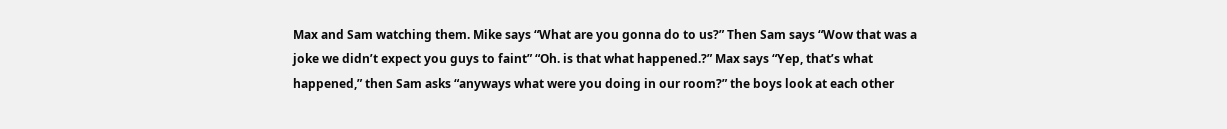Max and Sam watching them. Mike says “What are you gonna do to us?” Then Sam says “Wow that was a joke we didn’t expect you guys to faint” “Oh. is that what happened.?” Max says “Yep, that’s what happened,” then Sam asks “anyways what were you doing in our room?” the boys look at each other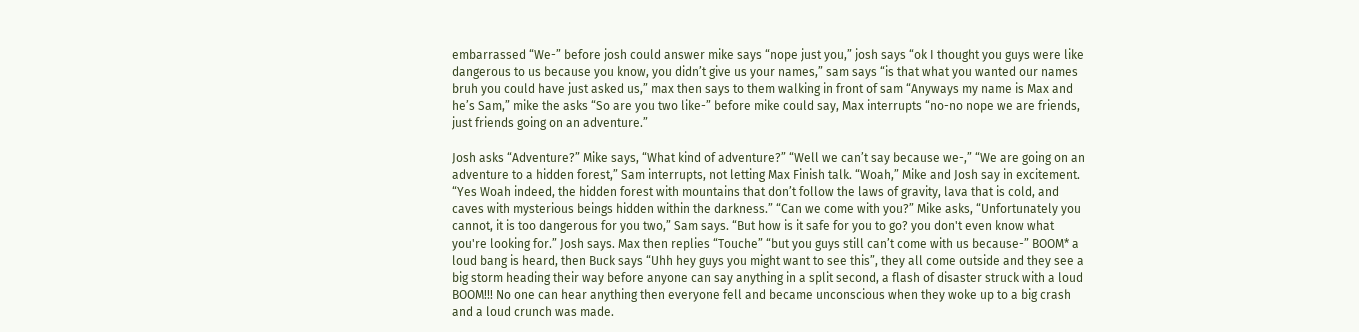embarrassed “We-” before josh could answer mike says “nope just you,” josh says “ok I thought you guys were like dangerous to us because you know, you didn’t give us your names,” sam says “is that what you wanted our names bruh you could have just asked us,” max then says to them walking in front of sam “Anyways my name is Max and he’s Sam,” mike the asks “So are you two like-” before mike could say, Max interrupts “no-no nope we are friends, just friends going on an adventure.”

Josh asks “Adventure?” Mike says, “What kind of adventure?” “Well we can’t say because we-,” “We are going on an adventure to a hidden forest,” Sam interrupts, not letting Max Finish talk. “Woah,” Mike and Josh say in excitement. “Yes Woah indeed, the hidden forest with mountains that don’t follow the laws of gravity, lava that is cold, and caves with mysterious beings hidden within the darkness.” “Can we come with you?” Mike asks, “Unfortunately you cannot, it is too dangerous for you two,” Sam says. “But how is it safe for you to go? you don't even know what you're looking for.” Josh says. Max then replies “Touche” “but you guys still can’t come with us because-” BOOM* a loud bang is heard, then Buck says “Uhh hey guys you might want to see this”, they all come outside and they see a big storm heading their way before anyone can say anything in a split second, a flash of disaster struck with a loud BOOM!!! No one can hear anything then everyone fell and became unconscious when they woke up to a big crash and a loud crunch was made.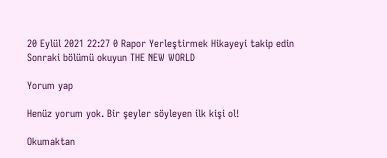20 Eylül 2021 22:27 0 Rapor Yerleştirmek Hikayeyi takip edin
Sonraki bölümü okuyun THE NEW WORLD

Yorum yap

Henüz yorum yok. Bir şeyler söyleyen ilk kişi ol!

Okumaktan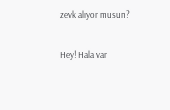zevk alıyor musun?

Hey! Hala var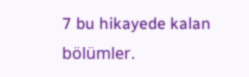7 bu hikayede kalan bölümler.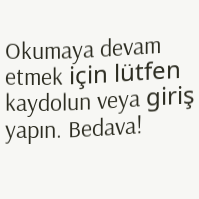Okumaya devam etmek için lütfen kaydolun veya giriş yapın. Bedava!